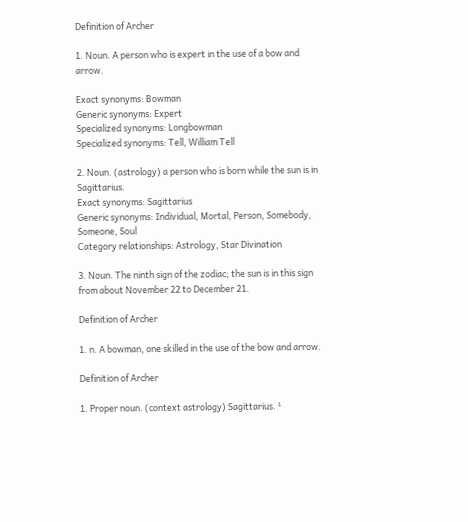Definition of Archer

1. Noun. A person who is expert in the use of a bow and arrow.

Exact synonyms: Bowman
Generic synonyms: Expert
Specialized synonyms: Longbowman
Specialized synonyms: Tell, William Tell

2. Noun. (astrology) a person who is born while the sun is in Sagittarius.
Exact synonyms: Sagittarius
Generic synonyms: Individual, Mortal, Person, Somebody, Someone, Soul
Category relationships: Astrology, Star Divination

3. Noun. The ninth sign of the zodiac; the sun is in this sign from about November 22 to December 21.

Definition of Archer

1. n. A bowman, one skilled in the use of the bow and arrow.

Definition of Archer

1. Proper noun. (context astrology) Sagittarius. ¹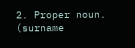2. Proper noun. (surname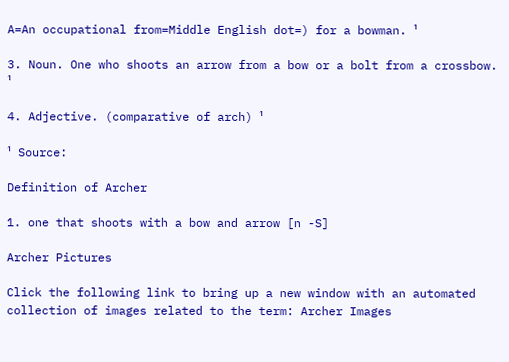A=An occupational from=Middle English dot=) for a bowman. ¹

3. Noun. One who shoots an arrow from a bow or a bolt from a crossbow. ¹

4. Adjective. (comparative of arch) ¹

¹ Source:

Definition of Archer

1. one that shoots with a bow and arrow [n -S]

Archer Pictures

Click the following link to bring up a new window with an automated collection of images related to the term: Archer Images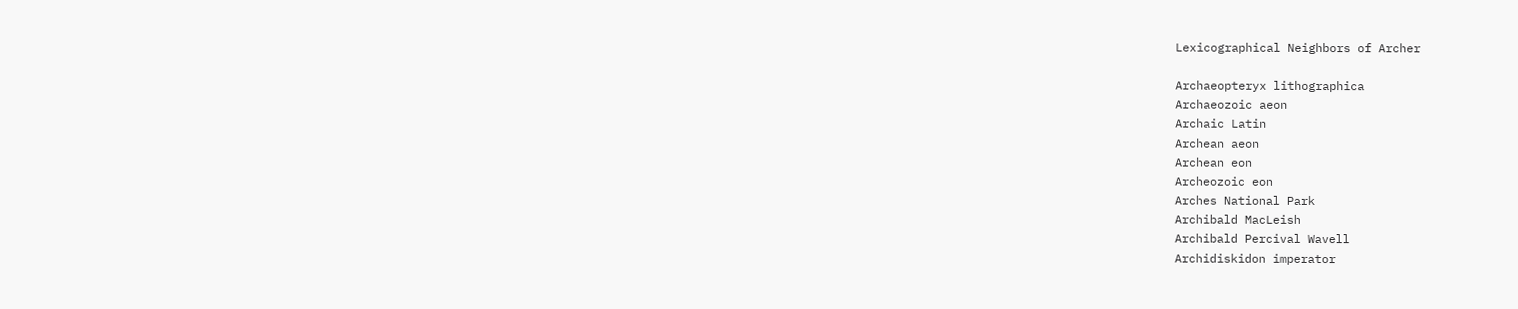Lexicographical Neighbors of Archer

Archaeopteryx lithographica
Archaeozoic aeon
Archaic Latin
Archean aeon
Archean eon
Archeozoic eon
Arches National Park
Archibald MacLeish
Archibald Percival Wavell
Archidiskidon imperator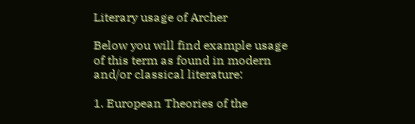Literary usage of Archer

Below you will find example usage of this term as found in modern and/or classical literature:

1. European Theories of the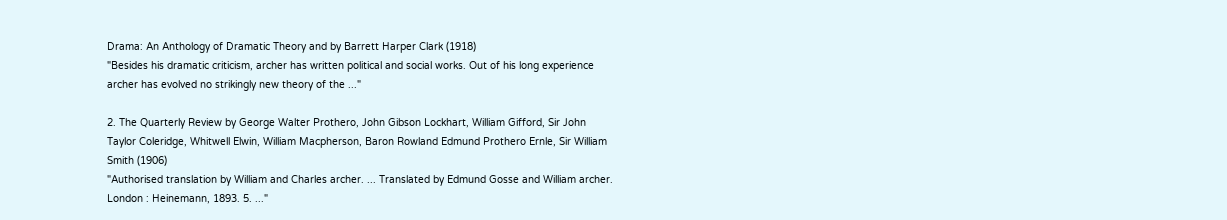Drama: An Anthology of Dramatic Theory and by Barrett Harper Clark (1918)
"Besides his dramatic criticism, archer has written political and social works. Out of his long experience archer has evolved no strikingly new theory of the ..."

2. The Quarterly Review by George Walter Prothero, John Gibson Lockhart, William Gifford, Sir John Taylor Coleridge, Whitwell Elwin, William Macpherson, Baron Rowland Edmund Prothero Ernle, Sir William Smith (1906)
"Authorised translation by William and Charles archer. ... Translated by Edmund Gosse and William archer. London : Heinemann, 1893. 5. ..."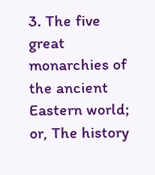3. The five great monarchies of the ancient Eastern world; or, The history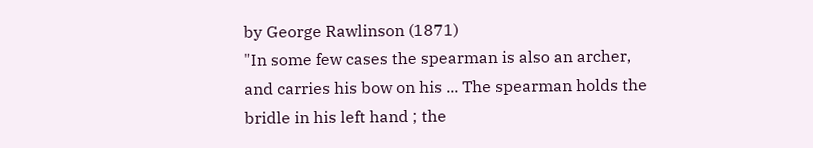by George Rawlinson (1871)
"In some few cases the spearman is also an archer, and carries his bow on his ... The spearman holds the bridle in his left hand ; the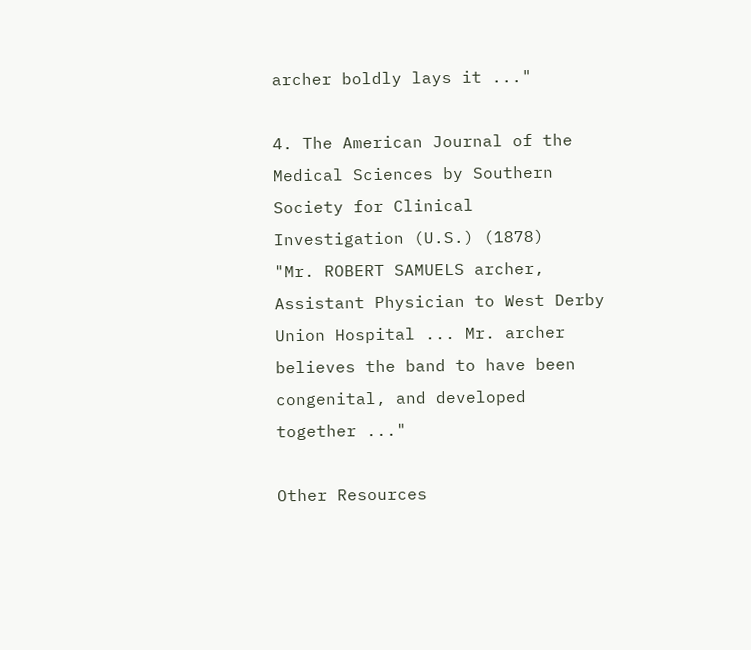archer boldly lays it ..."

4. The American Journal of the Medical Sciences by Southern Society for Clinical Investigation (U.S.) (1878)
"Mr. ROBERT SAMUELS archer, Assistant Physician to West Derby Union Hospital ... Mr. archer believes the band to have been congenital, and developed together ..."

Other Resources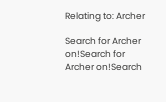Relating to: Archer

Search for Archer on!Search for Archer on!Search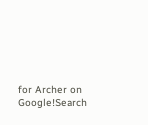for Archer on Google!Search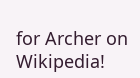for Archer on Wikipedia!